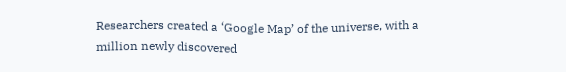Researchers created a ‘Google Map’ of the universe, with a million newly discovered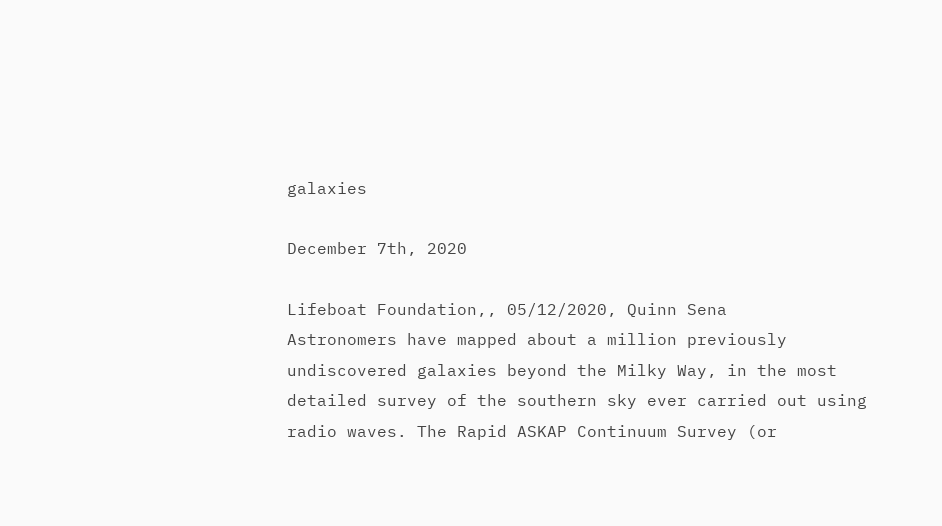galaxies

December 7th, 2020

Lifeboat Foundation,, 05/12/2020, Quinn Sena
Astronomers have mapped about a million previously undiscovered galaxies beyond the Milky Way, in the most detailed survey of the southern sky ever carried out using radio waves. The Rapid ASKAP Continuum Survey (or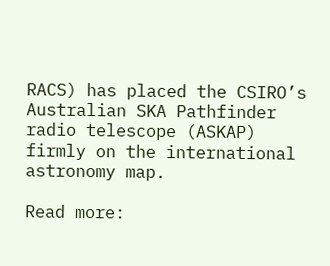RACS) has placed the CSIRO’s Australian SKA Pathfinder radio telescope (ASKAP) firmly on the international astronomy map.

Read more: